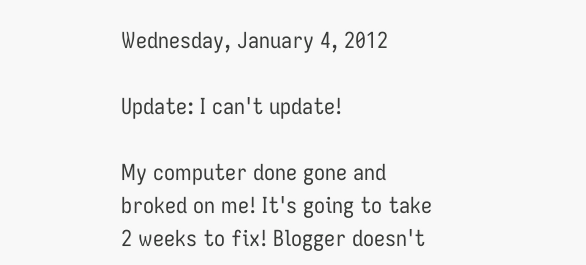Wednesday, January 4, 2012

Update: I can't update!

My computer done gone and broked on me! It's going to take 2 weeks to fix! Blogger doesn't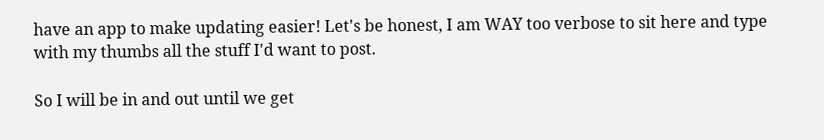have an app to make updating easier! Let's be honest, I am WAY too verbose to sit here and type with my thumbs all the stuff I'd want to post.

So I will be in and out until we get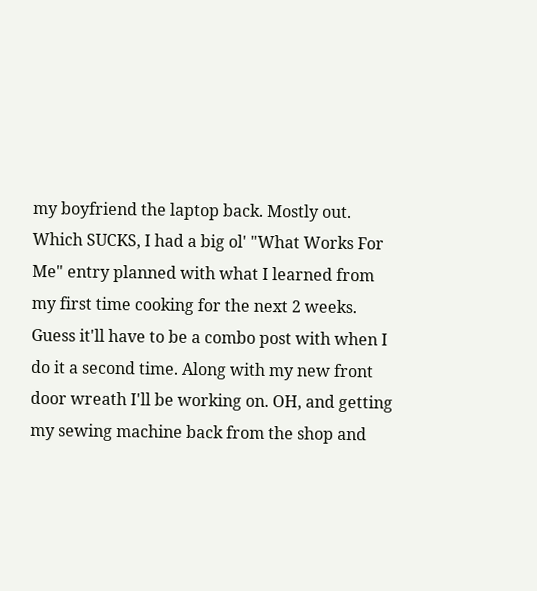my boyfriend the laptop back. Mostly out. Which SUCKS, I had a big ol' "What Works For Me" entry planned with what I learned from my first time cooking for the next 2 weeks. Guess it'll have to be a combo post with when I do it a second time. Along with my new front door wreath I'll be working on. OH, and getting my sewing machine back from the shop and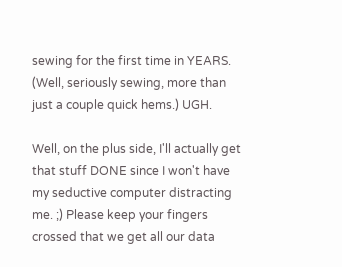sewing for the first time in YEARS. (Well, seriously sewing, more than just a couple quick hems.) UGH.

Well, on the plus side, I'll actually get that stuff DONE since I won't have my seductive computer distracting me. ;) Please keep your fingers crossed that we get all our data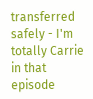transferred safely - I'm totally Carrie in that episode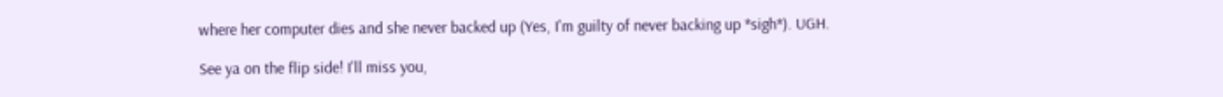where her computer dies and she never backed up (Yes, I'm guilty of never backing up *sigh*). UGH.

See ya on the flip side! I'll miss you,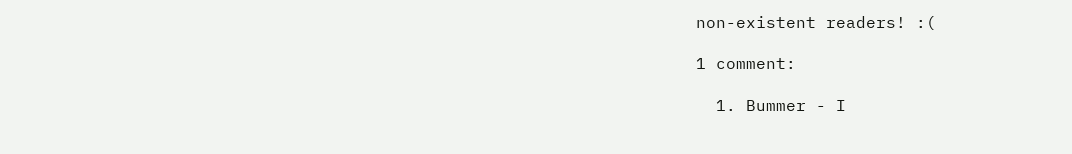non-existent readers! :(

1 comment:

  1. Bummer - I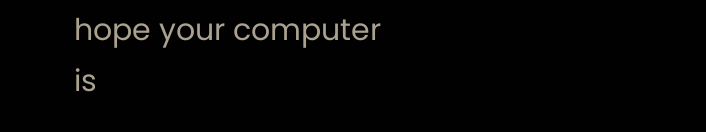hope your computer is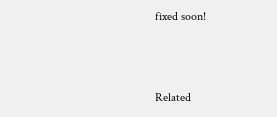fixed soon!



Related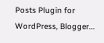Posts Plugin for WordPress, Blogger...